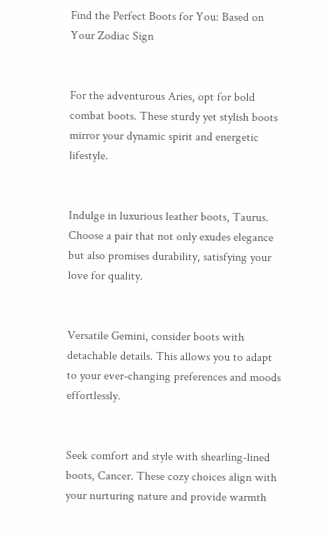Find the Perfect Boots for You: Based on Your Zodiac Sign


For the adventurous Aries, opt for bold combat boots. These sturdy yet stylish boots mirror your dynamic spirit and energetic lifestyle.


Indulge in luxurious leather boots, Taurus. Choose a pair that not only exudes elegance but also promises durability, satisfying your love for quality.


Versatile Gemini, consider boots with detachable details. This allows you to adapt to your ever-changing preferences and moods effortlessly.


Seek comfort and style with shearling-lined boots, Cancer. These cozy choices align with your nurturing nature and provide warmth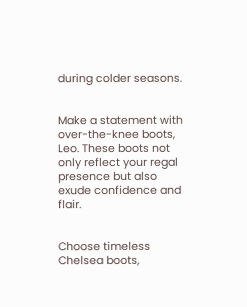during colder seasons.


Make a statement with over-the-knee boots, Leo. These boots not only reflect your regal presence but also exude confidence and flair.


Choose timeless Chelsea boots,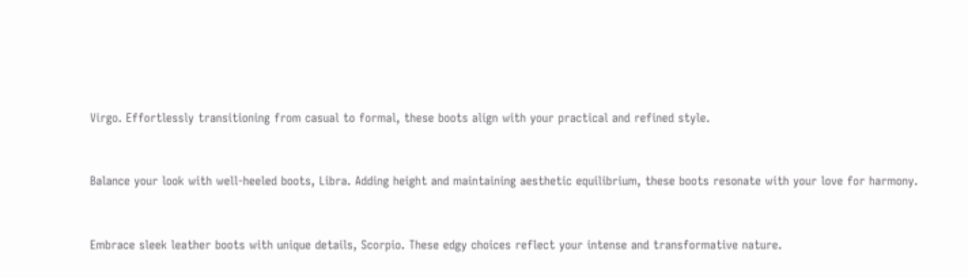Virgo. Effortlessly transitioning from casual to formal, these boots align with your practical and refined style.


Balance your look with well-heeled boots, Libra. Adding height and maintaining aesthetic equilibrium, these boots resonate with your love for harmony.


Embrace sleek leather boots with unique details, Scorpio. These edgy choices reflect your intense and transformative nature.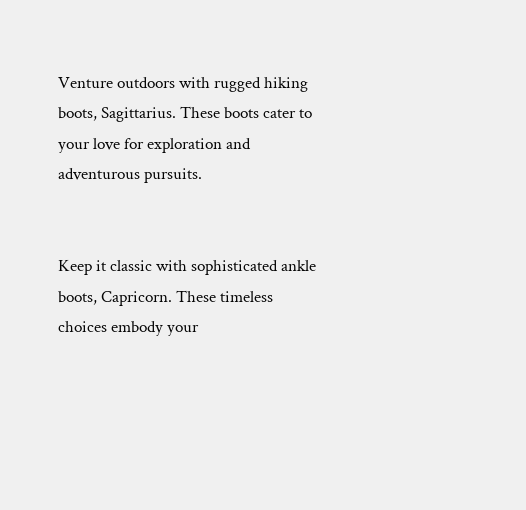Venture outdoors with rugged hiking boots, Sagittarius. These boots cater to your love for exploration and adventurous pursuits.


Keep it classic with sophisticated ankle boots, Capricorn. These timeless choices embody your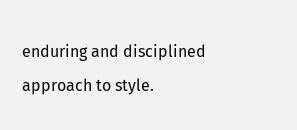enduring and disciplined approach to style.